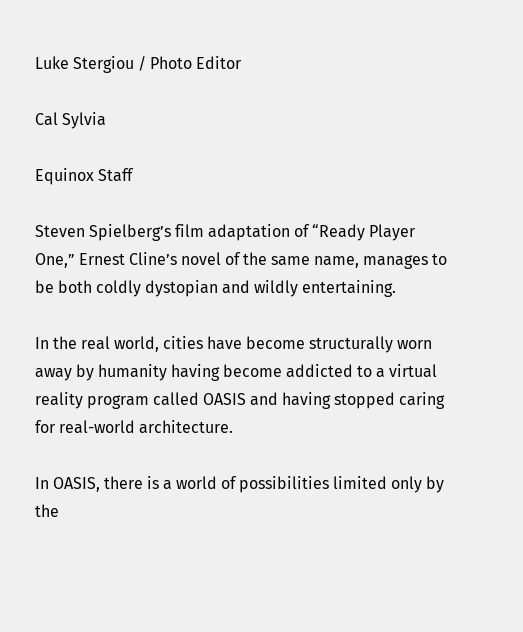Luke Stergiou / Photo Editor

Cal Sylvia

Equinox Staff

Steven Spielberg’s film adaptation of “Ready Player One,” Ernest Cline’s novel of the same name, manages to be both coldly dystopian and wildly entertaining.

In the real world, cities have become structurally worn away by humanity having become addicted to a virtual reality program called OASIS and having stopped caring for real-world architecture.

In OASIS, there is a world of possibilities limited only by the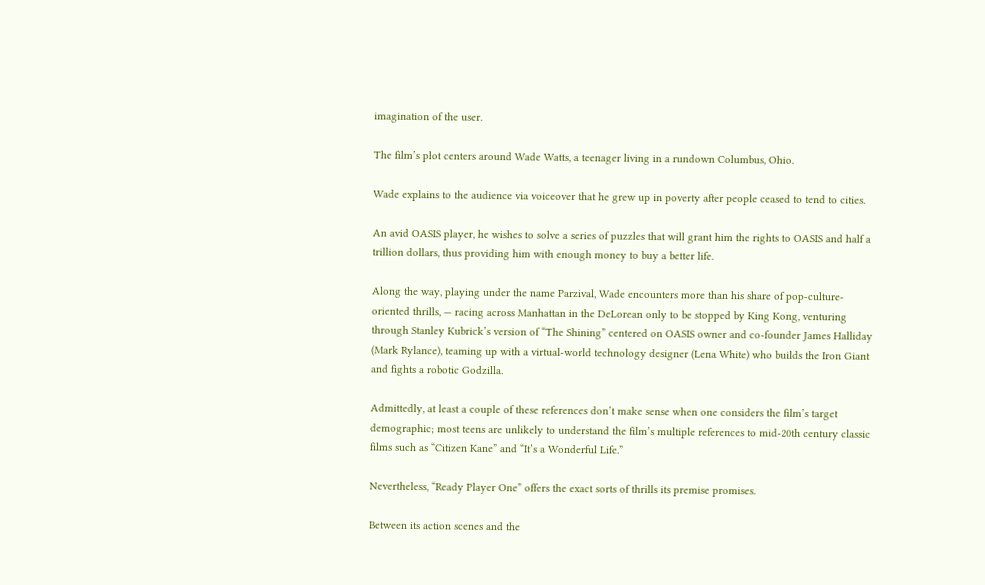imagination of the user.

The film’s plot centers around Wade Watts, a teenager living in a rundown Columbus, Ohio.

Wade explains to the audience via voiceover that he grew up in poverty after people ceased to tend to cities.

An avid OASIS player, he wishes to solve a series of puzzles that will grant him the rights to OASIS and half a trillion dollars, thus providing him with enough money to buy a better life.

Along the way, playing under the name Parzival, Wade encounters more than his share of pop-culture-oriented thrills, — racing across Manhattan in the DeLorean only to be stopped by King Kong, venturing through Stanley Kubrick’s version of “The Shining” centered on OASIS owner and co-founder James Halliday (Mark Rylance), teaming up with a virtual-world technology designer (Lena White) who builds the Iron Giant and fights a robotic Godzilla.

Admittedly, at least a couple of these references don’t make sense when one considers the film’s target demographic; most teens are unlikely to understand the film’s multiple references to mid-20th century classic films such as “Citizen Kane” and “It’s a Wonderful Life.”

Nevertheless, “Ready Player One” offers the exact sorts of thrills its premise promises.

Between its action scenes and the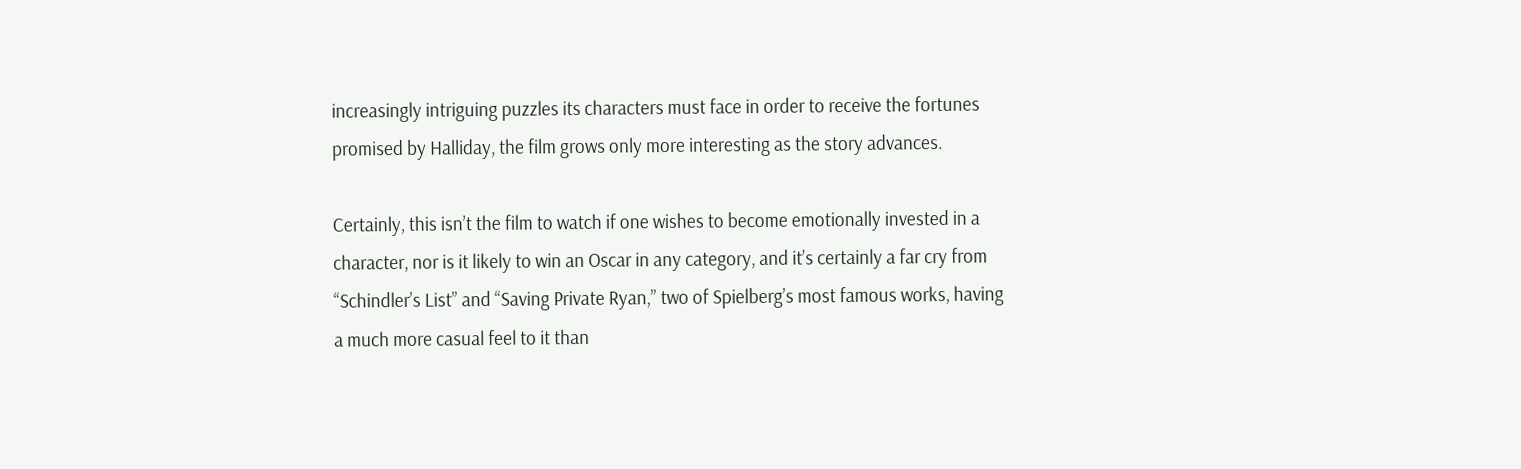increasingly intriguing puzzles its characters must face in order to receive the fortunes promised by Halliday, the film grows only more interesting as the story advances.

Certainly, this isn’t the film to watch if one wishes to become emotionally invested in a character, nor is it likely to win an Oscar in any category, and it’s certainly a far cry from “Schindler’s List” and “Saving Private Ryan,” two of Spielberg’s most famous works, having a much more casual feel to it than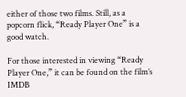either of those two films. Still, as a popcorn flick, “Ready Player One” is a good watch.

For those interested in viewing “Ready Player One,” it can be found on the film’s IMDB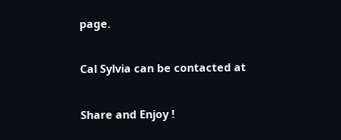page.

Cal Sylvia can be contacted at

Share and Enjoy !